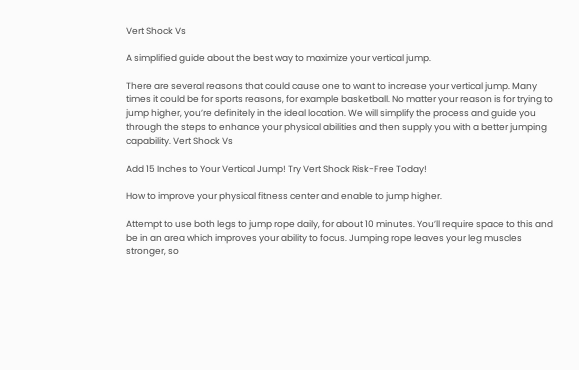Vert Shock Vs

A simplified guide about the best way to maximize your vertical jump.

There are several reasons that could cause one to want to increase your vertical jump. Many times it could be for sports reasons, for example basketball. No matter your reason is for trying to jump higher, you’re definitely in the ideal location. We will simplify the process and guide you through the steps to enhance your physical abilities and then supply you with a better jumping capability. Vert Shock Vs

Add 15 Inches to Your Vertical Jump! Try Vert Shock Risk-Free Today!

How to improve your physical fitness center and enable to jump higher.

Attempt to use both legs to jump rope daily, for about 10 minutes. You’ll require space to this and be in an area which improves your ability to focus. Jumping rope leaves your leg muscles stronger, so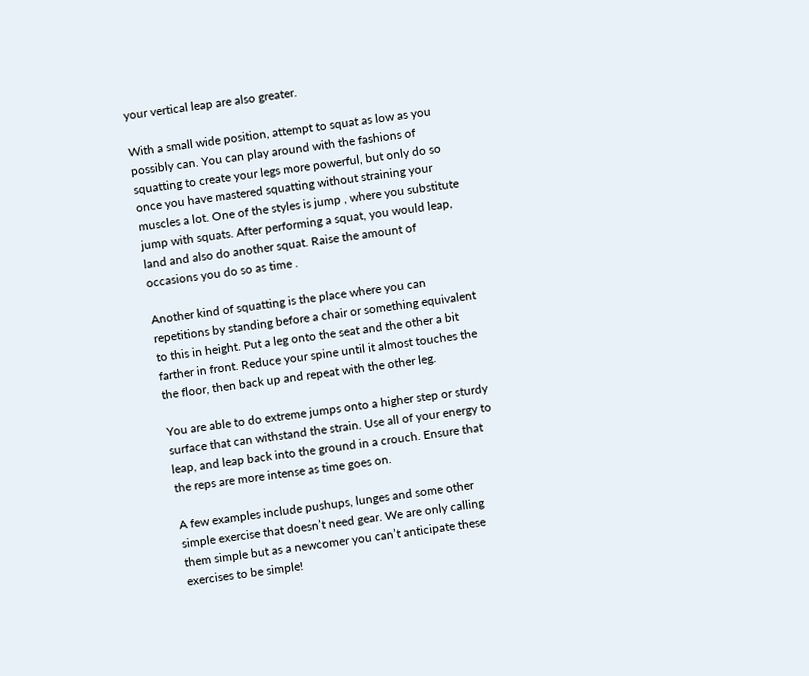your vertical leap are also greater.

With a small wide position, attempt to squat as low as you possibly can. You can play around with the fashions of squatting to create your legs more powerful, but only do so once you have mastered squatting without straining your muscles a lot. One of the styles is jump , where you substitute jump with squats. After performing a squat, you would leap, land and also do another squat. Raise the amount of occasions you do so as time .

Another kind of squatting is the place where you can repetitions by standing before a chair or something equivalent to this in height. Put a leg onto the seat and the other a bit farther in front. Reduce your spine until it almost touches the the floor, then back up and repeat with the other leg.

You are able to do extreme jumps onto a higher step or sturdy surface that can withstand the strain. Use all of your energy to leap, and leap back into the ground in a crouch. Ensure that the reps are more intense as time goes on.

A few examples include pushups, lunges and some other simple exercise that doesn’t need gear. We are only calling them simple but as a newcomer you can’t anticipate these exercises to be simple!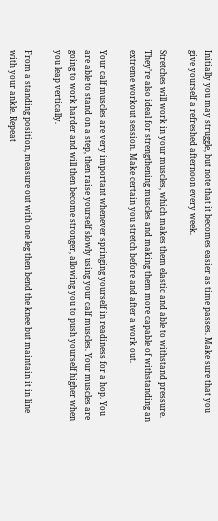Initially you may struggle, but note that it becomes easier as time passes. Make sure that you give yourself a refreshed afternoon every week.

Stretches will work in your muscles, which makes them elastic and able to withstand pressure. They’re also ideal for strengthening muscles and making them more capable of withstanding an extreme workout session. Make certain you stretch before and after a work out.

Your calf muscles are very important whenever springing yourself in readiness for a hop. You are able to stand on a step, then raise yourself slowly using your calf muscles. Your muscles are going to work harder and will then become stronger, allowing you to push yourself higher when you leap vertically.

From a standing position, measure out with one leg then bend the knee but maintain it in line with your ankle. Repeat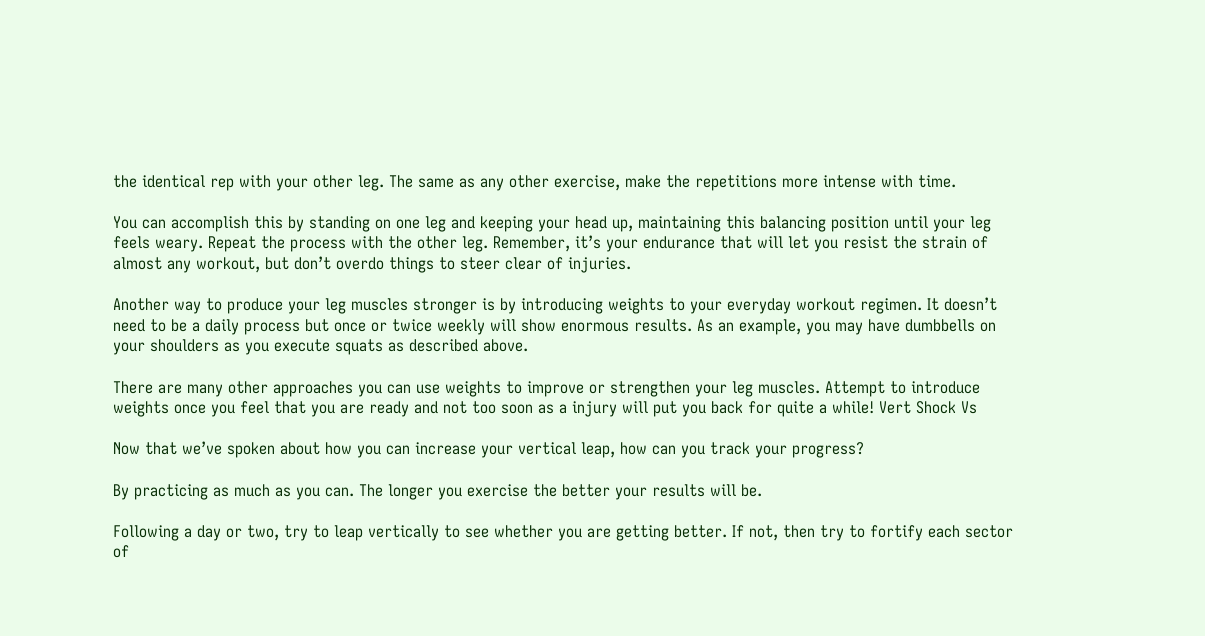the identical rep with your other leg. The same as any other exercise, make the repetitions more intense with time.

You can accomplish this by standing on one leg and keeping your head up, maintaining this balancing position until your leg feels weary. Repeat the process with the other leg. Remember, it’s your endurance that will let you resist the strain of almost any workout, but don’t overdo things to steer clear of injuries.

Another way to produce your leg muscles stronger is by introducing weights to your everyday workout regimen. It doesn’t need to be a daily process but once or twice weekly will show enormous results. As an example, you may have dumbbells on your shoulders as you execute squats as described above.

There are many other approaches you can use weights to improve or strengthen your leg muscles. Attempt to introduce weights once you feel that you are ready and not too soon as a injury will put you back for quite a while! Vert Shock Vs

Now that we’ve spoken about how you can increase your vertical leap, how can you track your progress?

By practicing as much as you can. The longer you exercise the better your results will be.

Following a day or two, try to leap vertically to see whether you are getting better. If not, then try to fortify each sector of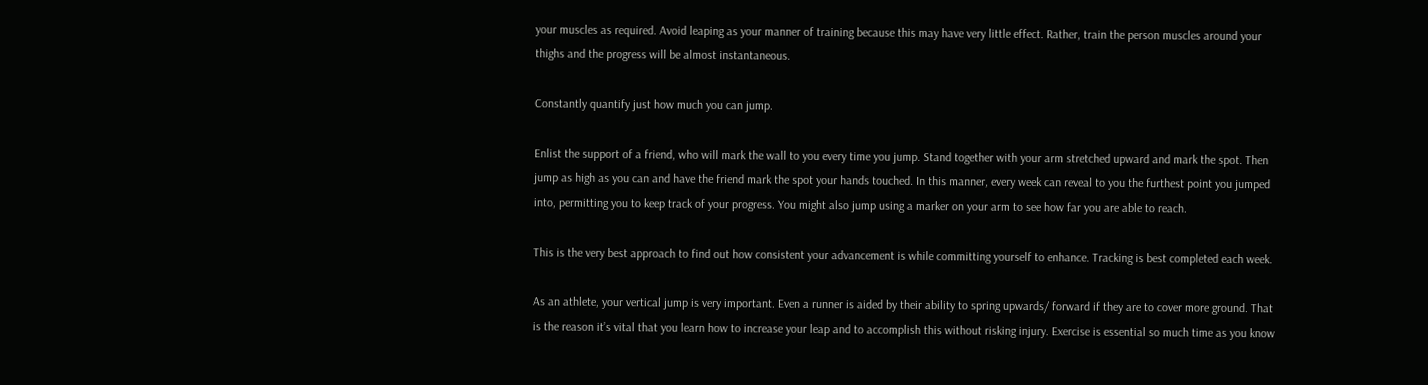your muscles as required. Avoid leaping as your manner of training because this may have very little effect. Rather, train the person muscles around your thighs and the progress will be almost instantaneous.

Constantly quantify just how much you can jump.

Enlist the support of a friend, who will mark the wall to you every time you jump. Stand together with your arm stretched upward and mark the spot. Then jump as high as you can and have the friend mark the spot your hands touched. In this manner, every week can reveal to you the furthest point you jumped into, permitting you to keep track of your progress. You might also jump using a marker on your arm to see how far you are able to reach.

This is the very best approach to find out how consistent your advancement is while committing yourself to enhance. Tracking is best completed each week.

As an athlete, your vertical jump is very important. Even a runner is aided by their ability to spring upwards/ forward if they are to cover more ground. That is the reason it’s vital that you learn how to increase your leap and to accomplish this without risking injury. Exercise is essential so much time as you know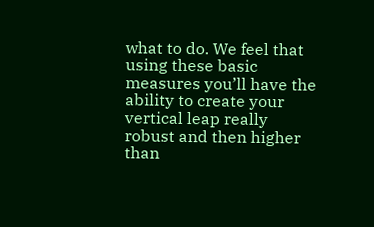what to do. We feel that using these basic measures you’ll have the ability to create your vertical leap really robust and then higher than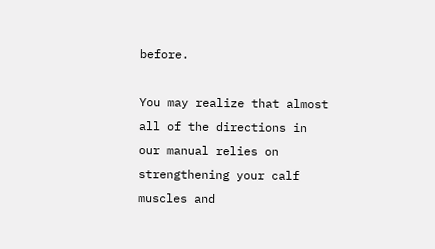before.

You may realize that almost all of the directions in our manual relies on strengthening your calf muscles and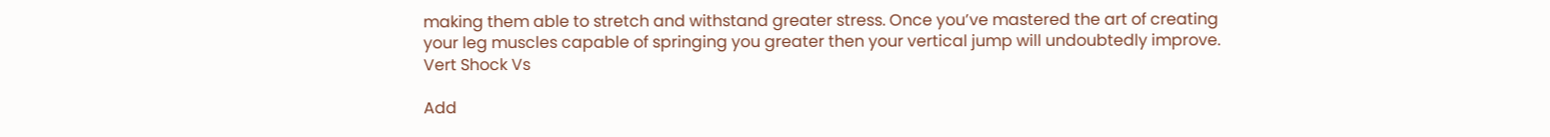making them able to stretch and withstand greater stress. Once you’ve mastered the art of creating your leg muscles capable of springing you greater then your vertical jump will undoubtedly improve. Vert Shock Vs

Add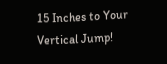15 Inches to Your Vertical Jump!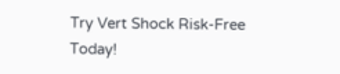Try Vert Shock Risk-Free Today!